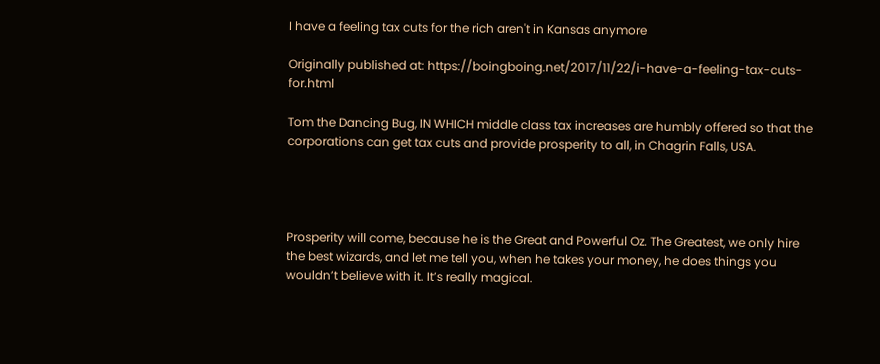I have a feeling tax cuts for the rich aren't in Kansas anymore

Originally published at: https://boingboing.net/2017/11/22/i-have-a-feeling-tax-cuts-for.html

Tom the Dancing Bug, IN WHICH middle class tax increases are humbly offered so that the corporations can get tax cuts and provide prosperity to all, in Chagrin Falls, USA.




Prosperity will come, because he is the Great and Powerful Oz. The Greatest, we only hire the best wizards, and let me tell you, when he takes your money, he does things you wouldn’t believe with it. It’s really magical.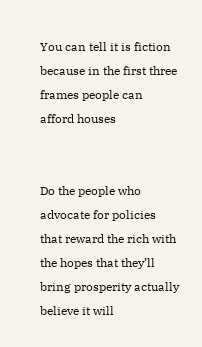You can tell it is fiction because in the first three frames people can afford houses


Do the people who advocate for policies that reward the rich with the hopes that they’ll bring prosperity actually believe it will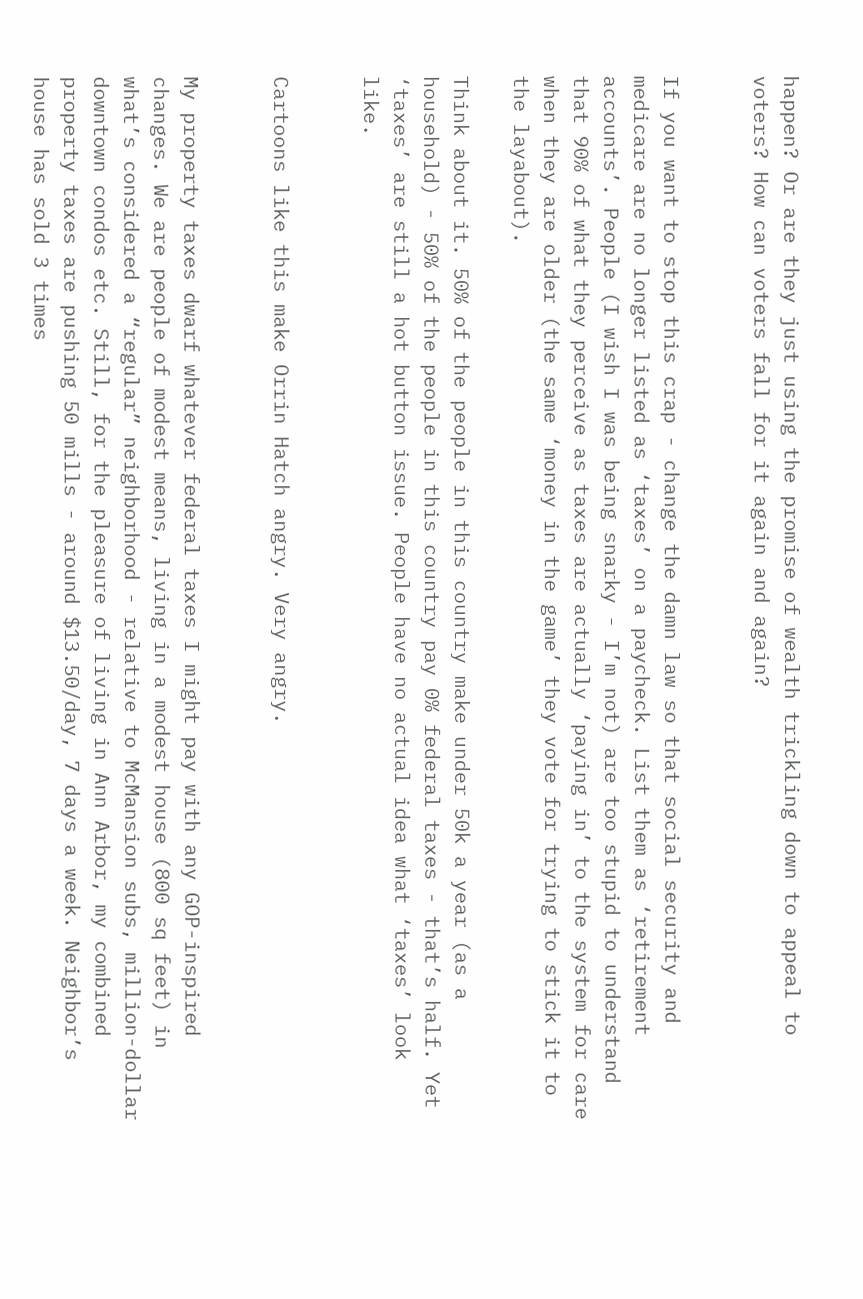happen? Or are they just using the promise of wealth trickling down to appeal to voters? How can voters fall for it again and again?


If you want to stop this crap - change the damn law so that social security and medicare are no longer listed as ‘taxes’ on a paycheck. List them as ‘retirement accounts’. People (I wish I was being snarky - I’m not) are too stupid to understand that 90% of what they perceive as taxes are actually ‘paying in’ to the system for care when they are older (the same ‘money in the game’ they vote for trying to stick it to the layabout).

Think about it. 50% of the people in this country make under 50k a year (as a household) - 50% of the people in this country pay 0% federal taxes - that’s half. Yet ‘taxes’ are still a hot button issue. People have no actual idea what ‘taxes’ look like.


Cartoons like this make Orrin Hatch angry. Very angry.


My property taxes dwarf whatever federal taxes I might pay with any GOP-inspired changes. We are people of modest means, living in a modest house (800 sq feet) in what’s considered a “regular” neighborhood - relative to McMansion subs, million-dollar downtown condos etc. Still, for the pleasure of living in Ann Arbor, my combined property taxes are pushing 50 mills - around $13.50/day, 7 days a week. Neighbor’s house has sold 3 times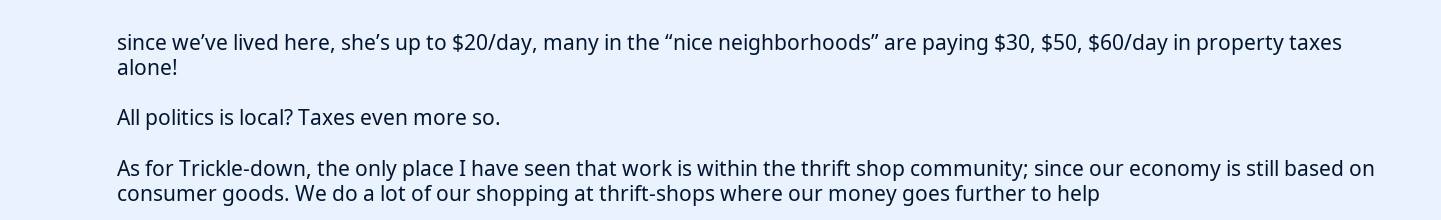since we’ve lived here, she’s up to $20/day, many in the “nice neighborhoods” are paying $30, $50, $60/day in property taxes alone!

All politics is local? Taxes even more so.

As for Trickle-down, the only place I have seen that work is within the thrift shop community; since our economy is still based on consumer goods. We do a lot of our shopping at thrift-shops where our money goes further to help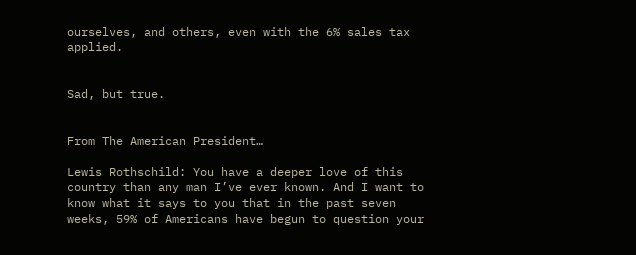ourselves, and others, even with the 6% sales tax applied.


Sad, but true.


From The American President…

Lewis Rothschild: You have a deeper love of this country than any man I’ve ever known. And I want to know what it says to you that in the past seven weeks, 59% of Americans have begun to question your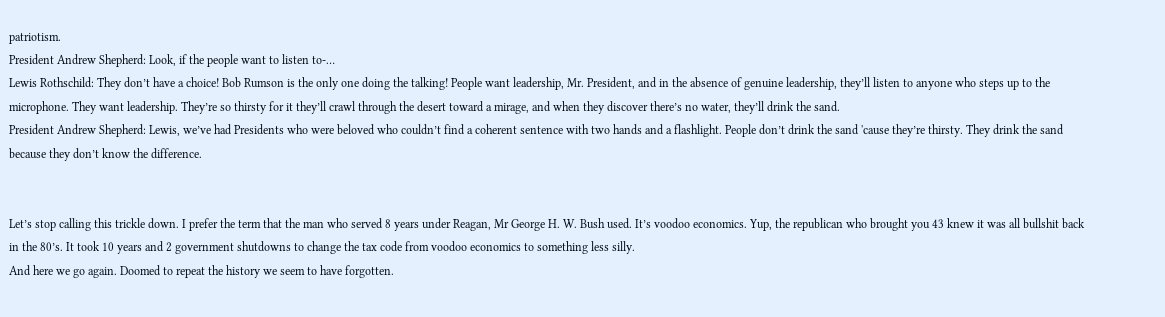patriotism.
President Andrew Shepherd: Look, if the people want to listen to-…
Lewis Rothschild: They don’t have a choice! Bob Rumson is the only one doing the talking! People want leadership, Mr. President, and in the absence of genuine leadership, they’ll listen to anyone who steps up to the microphone. They want leadership. They’re so thirsty for it they’ll crawl through the desert toward a mirage, and when they discover there’s no water, they’ll drink the sand.
President Andrew Shepherd: Lewis, we’ve had Presidents who were beloved who couldn’t find a coherent sentence with two hands and a flashlight. People don’t drink the sand 'cause they’re thirsty. They drink the sand because they don’t know the difference.


Let’s stop calling this trickle down. I prefer the term that the man who served 8 years under Reagan, Mr George H. W. Bush used. It’s voodoo economics. Yup, the republican who brought you 43 knew it was all bullshit back in the 80’s. It took 10 years and 2 government shutdowns to change the tax code from voodoo economics to something less silly.
And here we go again. Doomed to repeat the history we seem to have forgotten.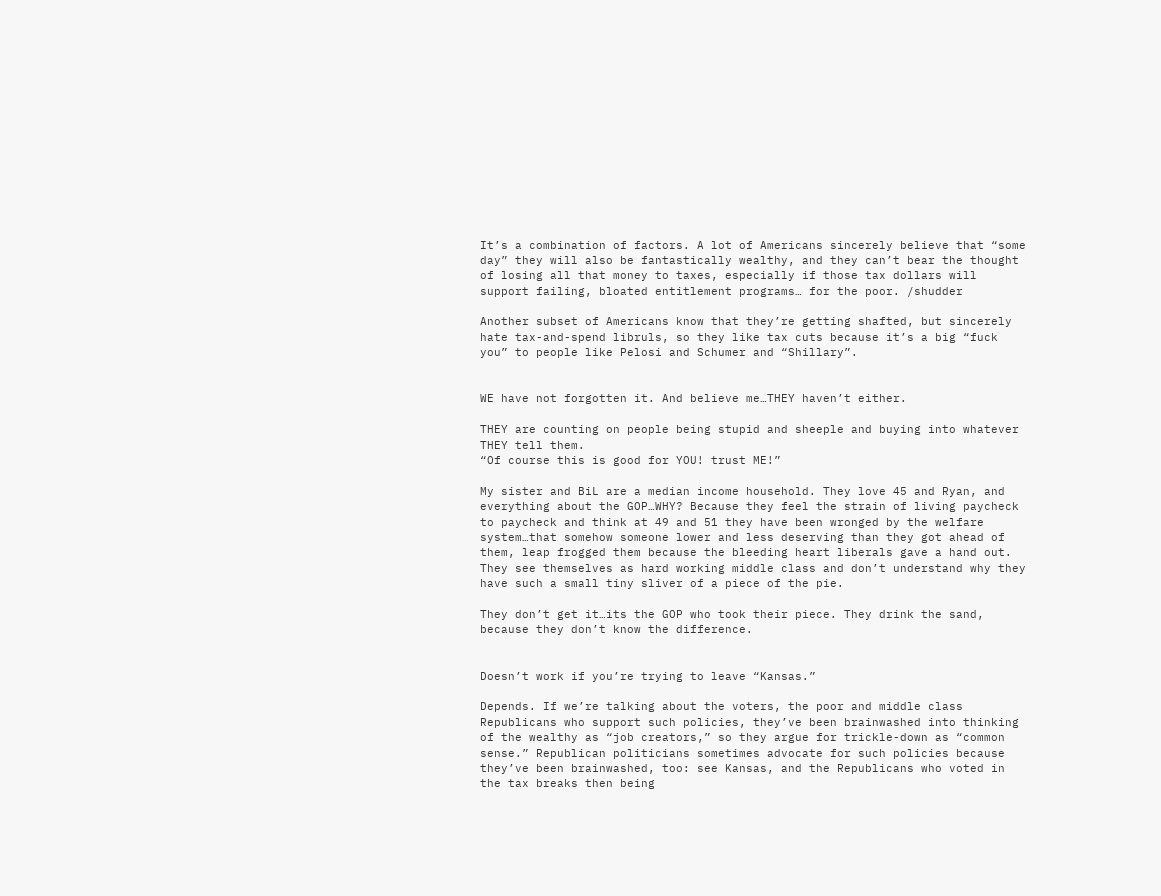It’s a combination of factors. A lot of Americans sincerely believe that “some day” they will also be fantastically wealthy, and they can’t bear the thought of losing all that money to taxes, especially if those tax dollars will support failing, bloated entitlement programs… for the poor. /shudder

Another subset of Americans know that they’re getting shafted, but sincerely hate tax-and-spend libruls, so they like tax cuts because it’s a big “fuck you” to people like Pelosi and Schumer and “Shillary”.


WE have not forgotten it. And believe me…THEY haven’t either.

THEY are counting on people being stupid and sheeple and buying into whatever THEY tell them.
“Of course this is good for YOU! trust ME!”

My sister and BiL are a median income household. They love 45 and Ryan, and everything about the GOP…WHY? Because they feel the strain of living paycheck to paycheck and think at 49 and 51 they have been wronged by the welfare system…that somehow someone lower and less deserving than they got ahead of them, leap frogged them because the bleeding heart liberals gave a hand out. They see themselves as hard working middle class and don’t understand why they have such a small tiny sliver of a piece of the pie.

They don’t get it…its the GOP who took their piece. They drink the sand, because they don’t know the difference.


Doesn’t work if you’re trying to leave “Kansas.”

Depends. If we’re talking about the voters, the poor and middle class Republicans who support such policies, they’ve been brainwashed into thinking of the wealthy as “job creators,” so they argue for trickle-down as “common sense.” Republican politicians sometimes advocate for such policies because they’ve been brainwashed, too: see Kansas, and the Republicans who voted in the tax breaks then being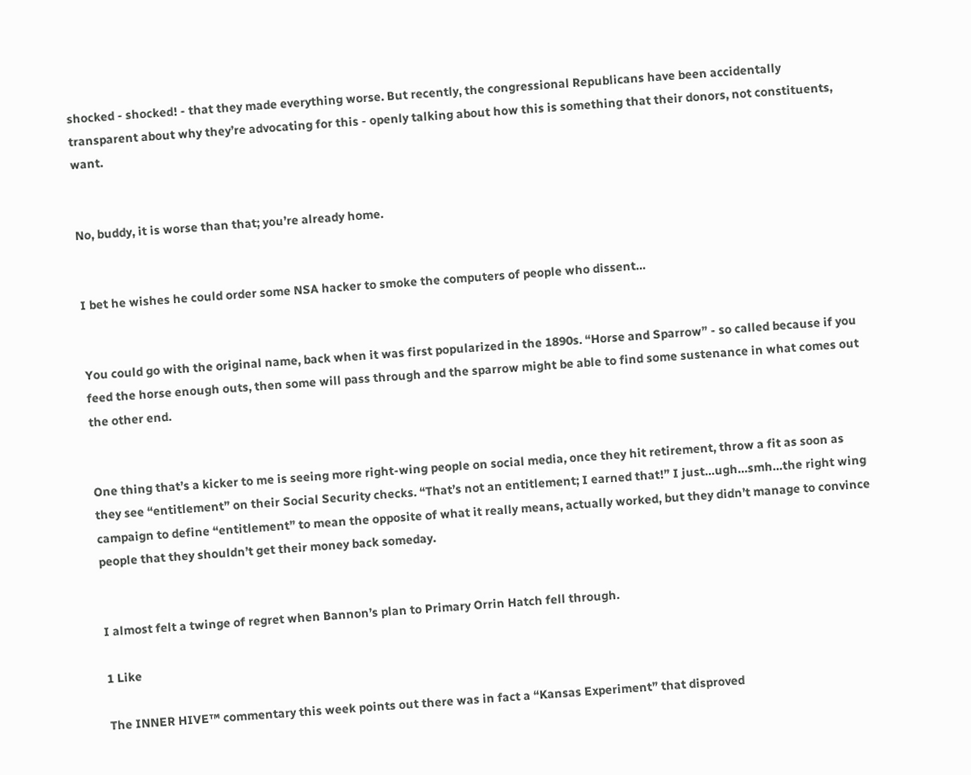shocked - shocked! - that they made everything worse. But recently, the congressional Republicans have been accidentally transparent about why they’re advocating for this - openly talking about how this is something that their donors, not constituents, want.


No, buddy, it is worse than that; you’re already home.


I bet he wishes he could order some NSA hacker to smoke the computers of people who dissent…


You could go with the original name, back when it was first popularized in the 1890s. “Horse and Sparrow” - so called because if you feed the horse enough outs, then some will pass through and the sparrow might be able to find some sustenance in what comes out the other end.


One thing that’s a kicker to me is seeing more right-wing people on social media, once they hit retirement, throw a fit as soon as they see “entitlement” on their Social Security checks. “That’s not an entitlement; I earned that!” I just…ugh…smh…the right wing campaign to define “entitlement” to mean the opposite of what it really means, actually worked, but they didn’t manage to convince people that they shouldn’t get their money back someday.


I almost felt a twinge of regret when Bannon’s plan to Primary Orrin Hatch fell through.

1 Like

The INNER HIVE™ commentary this week points out there was in fact a “Kansas Experiment” that disproved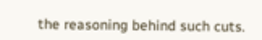the reasoning behind such cuts.